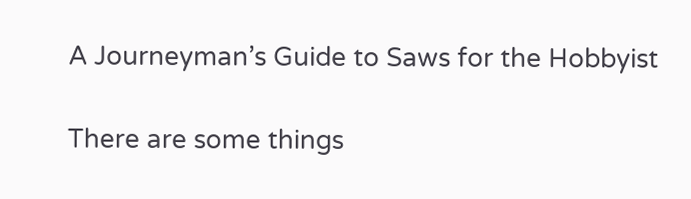A Journeyman’s Guide to Saws for the Hobbyist

There are some things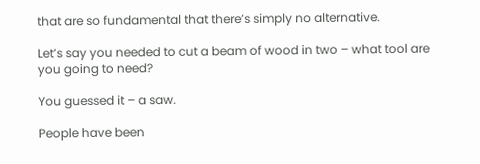that are so fundamental that there’s simply no alternative.

Let’s say you needed to cut a beam of wood in two – what tool are you going to need?

You guessed it – a saw.

People have been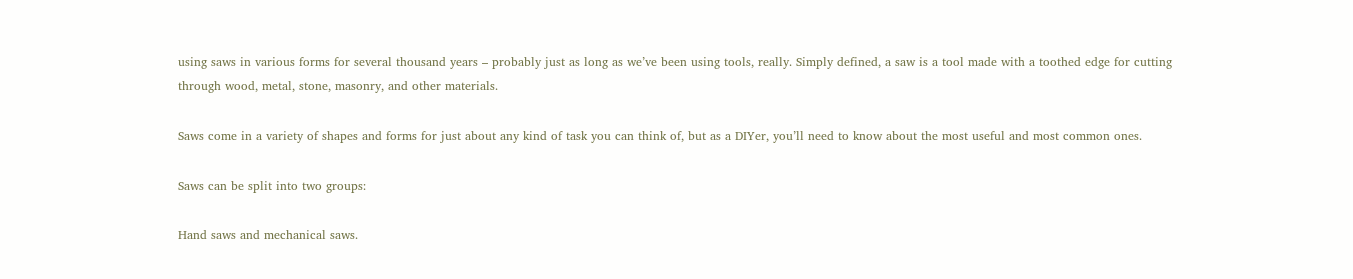using saws in various forms for several thousand years – probably just as long as we’ve been using tools, really. Simply defined, a saw is a tool made with a toothed edge for cutting through wood, metal, stone, masonry, and other materials.

Saws come in a variety of shapes and forms for just about any kind of task you can think of, but as a DIYer, you’ll need to know about the most useful and most common ones.

Saws can be split into two groups:

Hand saws and mechanical saws.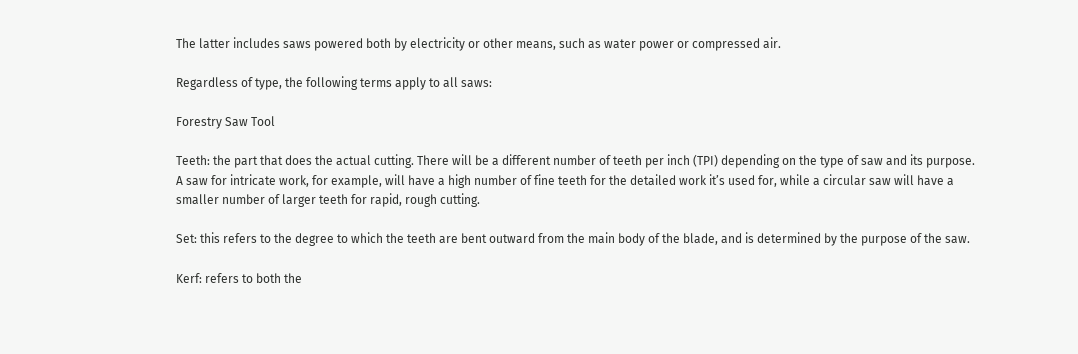The latter includes saws powered both by electricity or other means, such as water power or compressed air.

Regardless of type, the following terms apply to all saws:

Forestry Saw Tool

Teeth: the part that does the actual cutting. There will be a different number of teeth per inch (TPI) depending on the type of saw and its purpose. A saw for intricate work, for example, will have a high number of fine teeth for the detailed work it’s used for, while a circular saw will have a smaller number of larger teeth for rapid, rough cutting.

Set: this refers to the degree to which the teeth are bent outward from the main body of the blade, and is determined by the purpose of the saw.

Kerf: refers to both the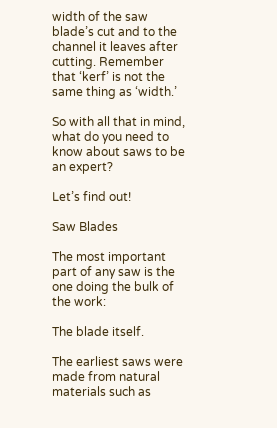width of the saw blade’s cut and to the channel it leaves after cutting. Remember that ‘kerf’ is not the same thing as ‘width.’

So with all that in mind, what do you need to know about saws to be an expert?

Let’s find out!

Saw Blades

The most important part of any saw is the one doing the bulk of the work:

The blade itself.

The earliest saws were made from natural materials such as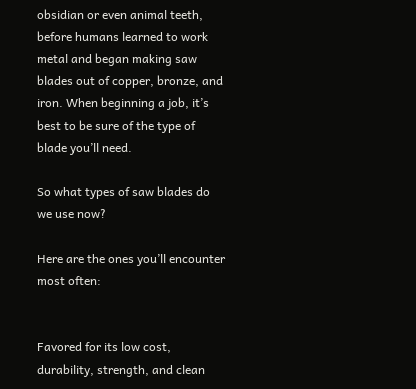obsidian or even animal teeth, before humans learned to work metal and began making saw blades out of copper, bronze, and iron. When beginning a job, it’s best to be sure of the type of blade you’ll need.

So what types of saw blades do we use now?

Here are the ones you’ll encounter most often:


Favored for its low cost, durability, strength, and clean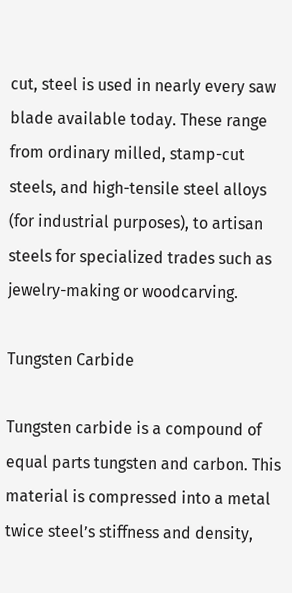cut, steel is used in nearly every saw blade available today. These range from ordinary milled, stamp-cut steels, and high-tensile steel alloys (for industrial purposes), to artisan steels for specialized trades such as jewelry-making or woodcarving.

Tungsten Carbide

Tungsten carbide is a compound of equal parts tungsten and carbon. This material is compressed into a metal twice steel’s stiffness and density,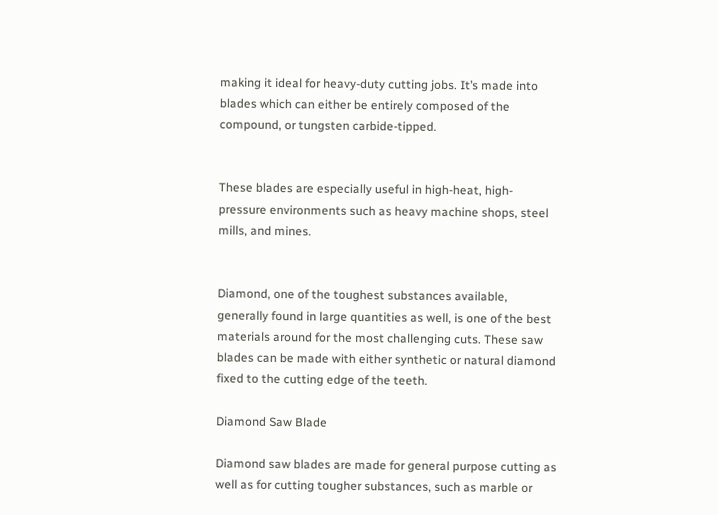making it ideal for heavy-duty cutting jobs. It’s made into blades which can either be entirely composed of the compound, or tungsten carbide-tipped.


These blades are especially useful in high-heat, high-pressure environments such as heavy machine shops, steel mills, and mines.


Diamond, one of the toughest substances available, generally found in large quantities as well, is one of the best materials around for the most challenging cuts. These saw blades can be made with either synthetic or natural diamond fixed to the cutting edge of the teeth.

Diamond Saw Blade

Diamond saw blades are made for general purpose cutting as well as for cutting tougher substances, such as marble or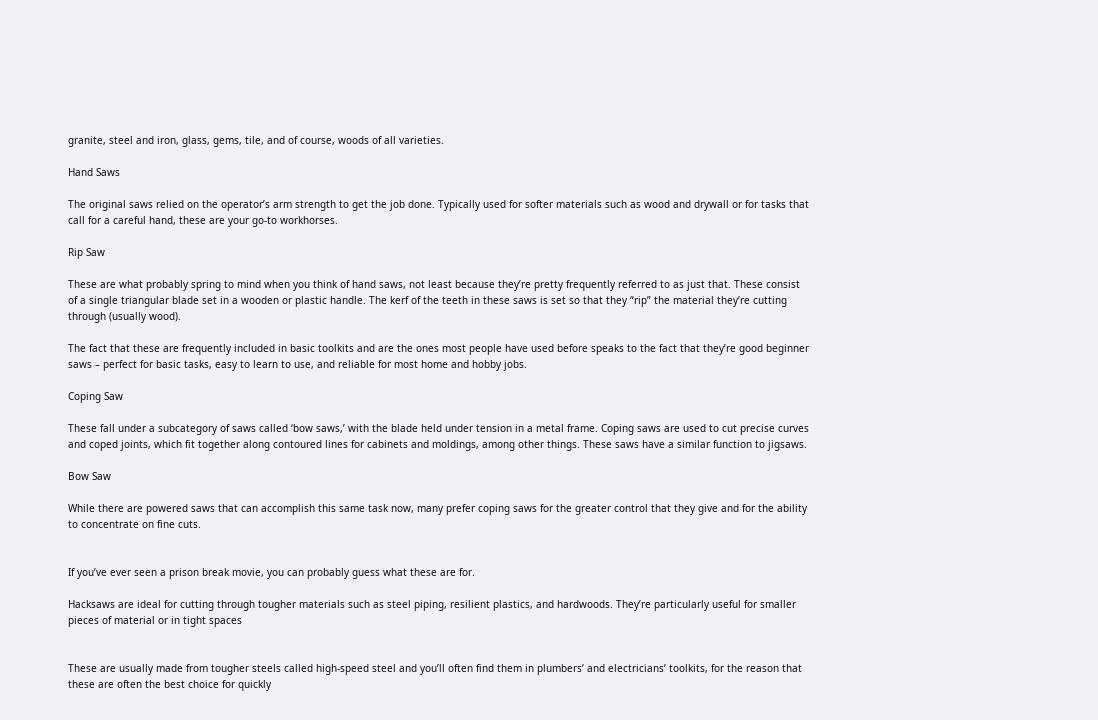granite, steel and iron, glass, gems, tile, and of course, woods of all varieties.

Hand Saws

The original saws relied on the operator’s arm strength to get the job done. Typically used for softer materials such as wood and drywall or for tasks that call for a careful hand, these are your go-to workhorses.

Rip Saw

These are what probably spring to mind when you think of hand saws, not least because they’re pretty frequently referred to as just that. These consist of a single triangular blade set in a wooden or plastic handle. The kerf of the teeth in these saws is set so that they “rip” the material they’re cutting through (usually wood).

The fact that these are frequently included in basic toolkits and are the ones most people have used before speaks to the fact that they’re good beginner saws – perfect for basic tasks, easy to learn to use, and reliable for most home and hobby jobs.

Coping Saw

These fall under a subcategory of saws called ‘bow saws,’ with the blade held under tension in a metal frame. Coping saws are used to cut precise curves and coped joints, which fit together along contoured lines for cabinets and moldings, among other things. These saws have a similar function to jigsaws.

Bow Saw

While there are powered saws that can accomplish this same task now, many prefer coping saws for the greater control that they give and for the ability to concentrate on fine cuts.


If you’ve ever seen a prison break movie, you can probably guess what these are for.

Hacksaws are ideal for cutting through tougher materials such as steel piping, resilient plastics, and hardwoods. They’re particularly useful for smaller pieces of material or in tight spaces


These are usually made from tougher steels called high-speed steel and you’ll often find them in plumbers’ and electricians’ toolkits, for the reason that these are often the best choice for quickly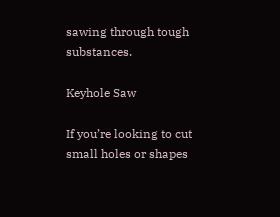sawing through tough substances.

Keyhole Saw

If you’re looking to cut small holes or shapes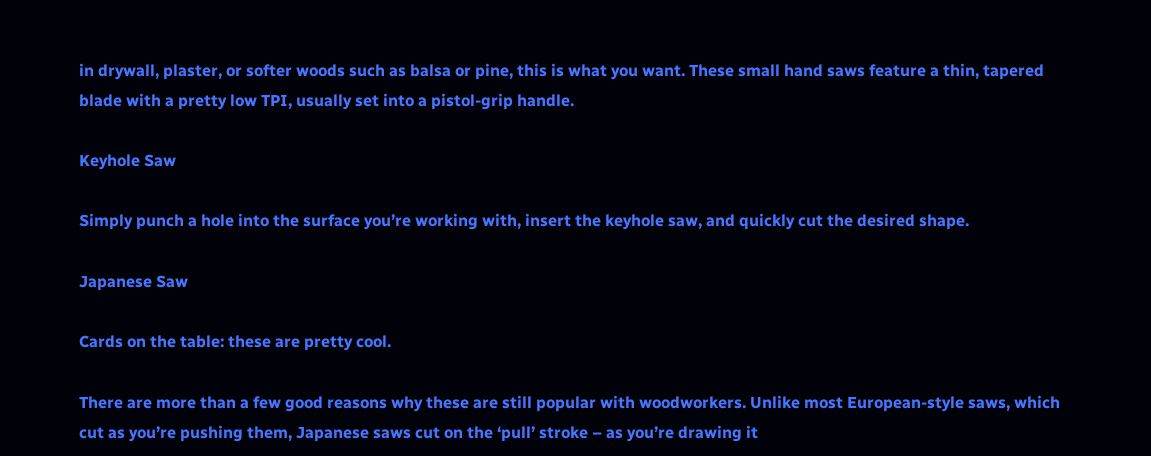in drywall, plaster, or softer woods such as balsa or pine, this is what you want. These small hand saws feature a thin, tapered blade with a pretty low TPI, usually set into a pistol-grip handle.

Keyhole Saw

Simply punch a hole into the surface you’re working with, insert the keyhole saw, and quickly cut the desired shape.

Japanese Saw

Cards on the table: these are pretty cool.

There are more than a few good reasons why these are still popular with woodworkers. Unlike most European-style saws, which cut as you’re pushing them, Japanese saws cut on the ‘pull’ stroke – as you’re drawing it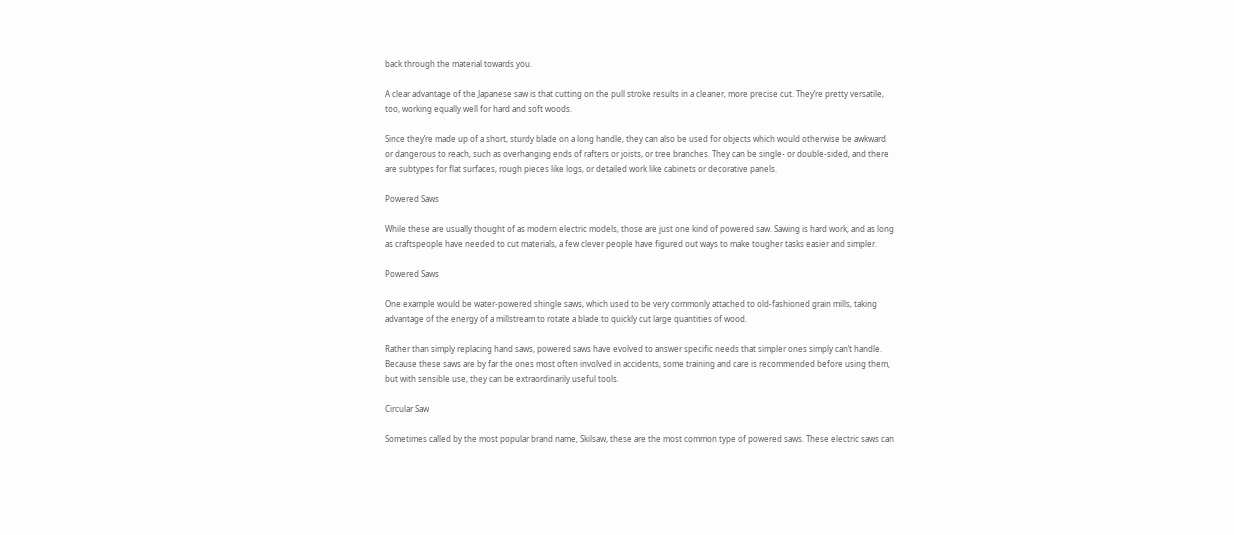back through the material towards you.

A clear advantage of the Japanese saw is that cutting on the pull stroke results in a cleaner, more precise cut. They’re pretty versatile, too, working equally well for hard and soft woods.

Since they’re made up of a short, sturdy blade on a long handle, they can also be used for objects which would otherwise be awkward or dangerous to reach, such as overhanging ends of rafters or joists, or tree branches. They can be single- or double-sided, and there are subtypes for flat surfaces, rough pieces like logs, or detailed work like cabinets or decorative panels.

Powered Saws

While these are usually thought of as modern electric models, those are just one kind of powered saw. Sawing is hard work, and as long as craftspeople have needed to cut materials, a few clever people have figured out ways to make tougher tasks easier and simpler.

Powered Saws

One example would be water-powered shingle saws, which used to be very commonly attached to old-fashioned grain mills, taking advantage of the energy of a millstream to rotate a blade to quickly cut large quantities of wood.

Rather than simply replacing hand saws, powered saws have evolved to answer specific needs that simpler ones simply can’t handle. Because these saws are by far the ones most often involved in accidents, some training and care is recommended before using them, but with sensible use, they can be extraordinarily useful tools.

Circular Saw

Sometimes called by the most popular brand name, Skilsaw, these are the most common type of powered saws. These electric saws can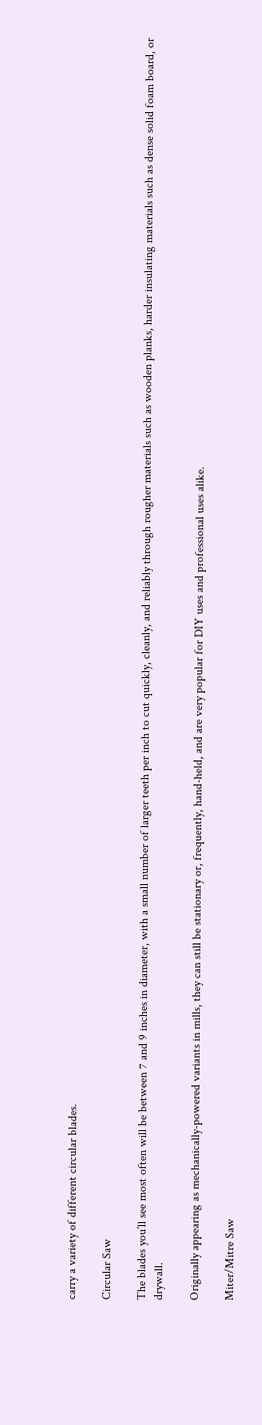carry a variety of different circular blades.

Circular Saw

The blades you’ll see most often will be between 7 and 9 inches in diameter, with a small number of larger teeth per inch to cut quickly, cleanly, and reliably through rougher materials such as wooden planks, harder insulating materials such as dense solid foam board, or drywall.

Originally appearing as mechanically-powered variants in mills, they can still be stationary or, frequently, hand-held, and are very popular for DIY uses and professional uses alike.

Miter/Mitre Saw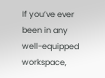If you’ve ever been in any well-equipped workspace,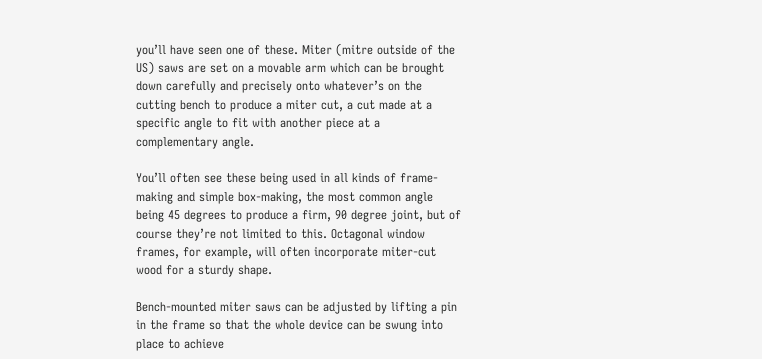you’ll have seen one of these. Miter (mitre outside of the US) saws are set on a movable arm which can be brought down carefully and precisely onto whatever’s on the cutting bench to produce a miter cut, a cut made at a specific angle to fit with another piece at a complementary angle.

You’ll often see these being used in all kinds of frame-making and simple box-making, the most common angle being 45 degrees to produce a firm, 90 degree joint, but of course they’re not limited to this. Octagonal window frames, for example, will often incorporate miter-cut wood for a sturdy shape.

Bench-mounted miter saws can be adjusted by lifting a pin in the frame so that the whole device can be swung into place to achieve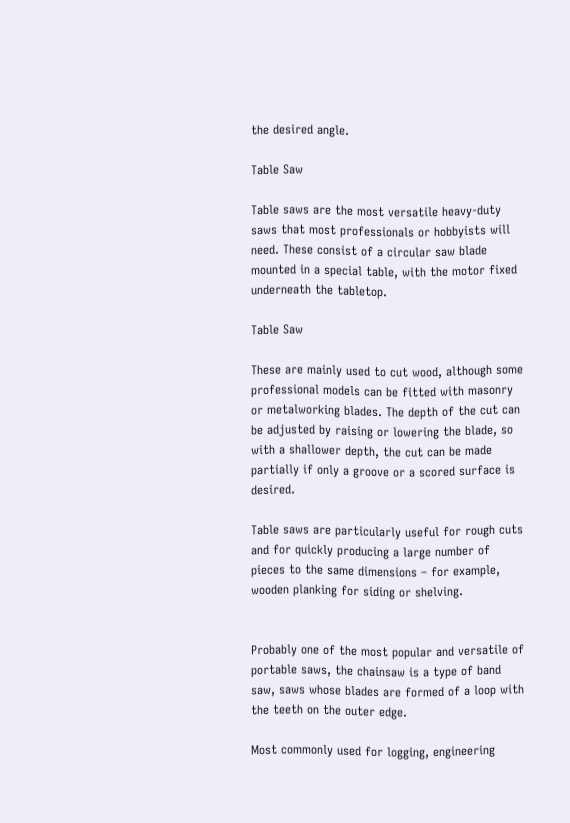the desired angle.

Table Saw

Table saws are the most versatile heavy-duty saws that most professionals or hobbyists will need. These consist of a circular saw blade mounted in a special table, with the motor fixed underneath the tabletop.

Table Saw

These are mainly used to cut wood, although some professional models can be fitted with masonry or metalworking blades. The depth of the cut can be adjusted by raising or lowering the blade, so with a shallower depth, the cut can be made partially if only a groove or a scored surface is desired.

Table saws are particularly useful for rough cuts and for quickly producing a large number of pieces to the same dimensions – for example, wooden planking for siding or shelving.


Probably one of the most popular and versatile of portable saws, the chainsaw is a type of band saw, saws whose blades are formed of a loop with the teeth on the outer edge.

Most commonly used for logging, engineering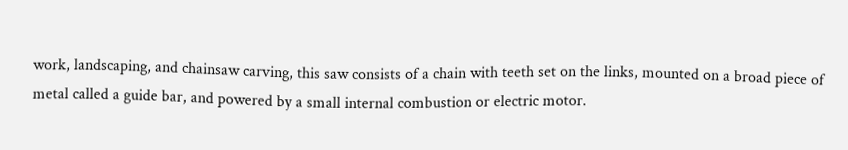work, landscaping, and chainsaw carving, this saw consists of a chain with teeth set on the links, mounted on a broad piece of metal called a guide bar, and powered by a small internal combustion or electric motor.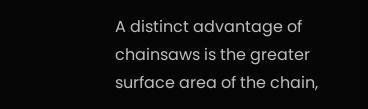A distinct advantage of chainsaws is the greater surface area of the chain,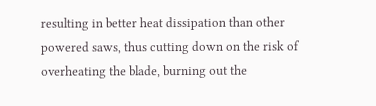resulting in better heat dissipation than other powered saws, thus cutting down on the risk of overheating the blade, burning out the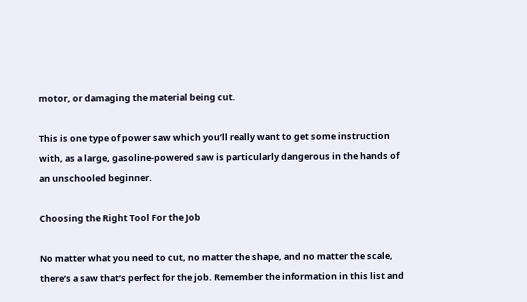motor, or damaging the material being cut.

This is one type of power saw which you’ll really want to get some instruction with, as a large, gasoline-powered saw is particularly dangerous in the hands of an unschooled beginner.

Choosing the Right Tool For the Job

No matter what you need to cut, no matter the shape, and no matter the scale, there’s a saw that’s perfect for the job. Remember the information in this list and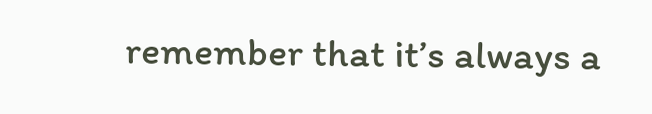remember that it’s always a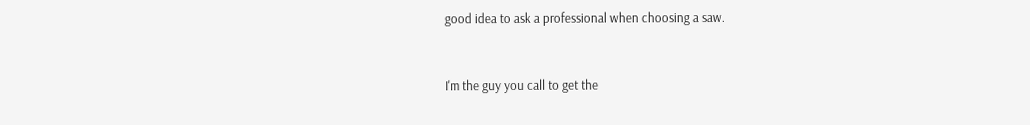good idea to ask a professional when choosing a saw.


I'm the guy you call to get the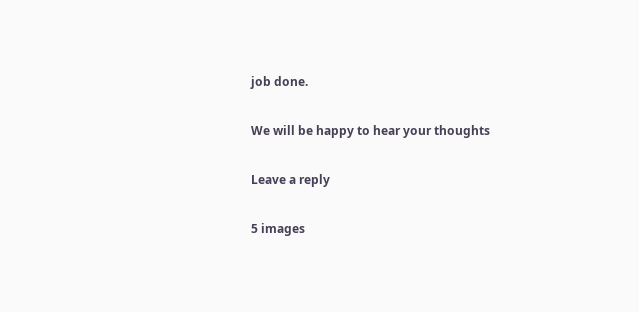job done.

We will be happy to hear your thoughts

Leave a reply

5 images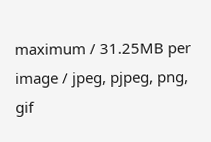maximum / 31.25MB per image / jpeg, pjpeg, png, gif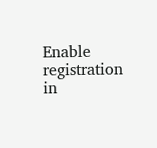Enable registration in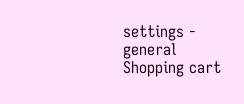settings - general
Shopping cart